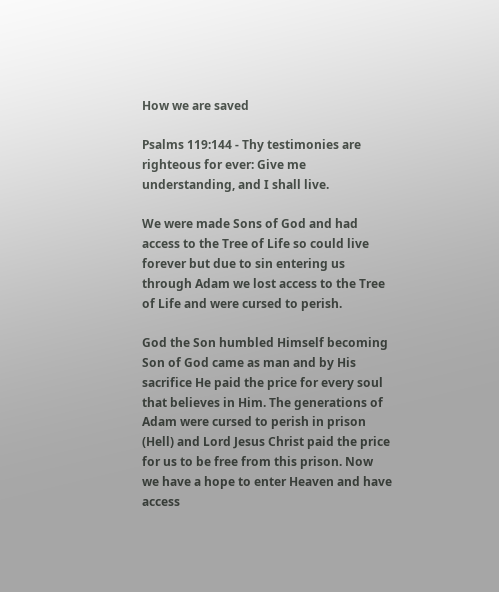How we are saved

Psalms 119:144 - Thy testimonies are righteous for ever: Give me understanding, and I shall live.

We were made Sons of God and had access to the Tree of Life so could live forever but due to sin entering us through Adam we lost access to the Tree of Life and were cursed to perish.

God the Son humbled Himself becoming Son of God came as man and by His sacrifice He paid the price for every soul that believes in Him. The generations of Adam were cursed to perish in prison (Hell) and Lord Jesus Christ paid the price for us to be free from this prison. Now we have a hope to enter Heaven and have access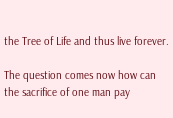the Tree of Life and thus live forever.

The question comes now how can the sacrifice of one man pay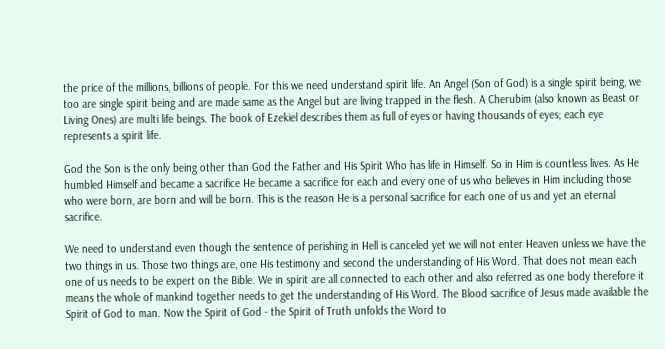the price of the millions, billions of people. For this we need understand spirit life. An Angel (Son of God) is a single spirit being, we too are single spirit being and are made same as the Angel but are living trapped in the flesh. A Cherubim (also known as Beast or Living Ones) are multi life beings. The book of Ezekiel describes them as full of eyes or having thousands of eyes; each eye represents a spirit life.

God the Son is the only being other than God the Father and His Spirit Who has life in Himself. So in Him is countless lives. As He humbled Himself and became a sacrifice He became a sacrifice for each and every one of us who believes in Him including those who were born, are born and will be born. This is the reason He is a personal sacrifice for each one of us and yet an eternal sacrifice.

We need to understand even though the sentence of perishing in Hell is canceled yet we will not enter Heaven unless we have the two things in us. Those two things are, one His testimony and second the understanding of His Word. That does not mean each one of us needs to be expert on the Bible. We in spirit are all connected to each other and also referred as one body therefore it means the whole of mankind together needs to get the understanding of His Word. The Blood sacrifice of Jesus made available the Spirit of God to man. Now the Spirit of God - the Spirit of Truth unfolds the Word to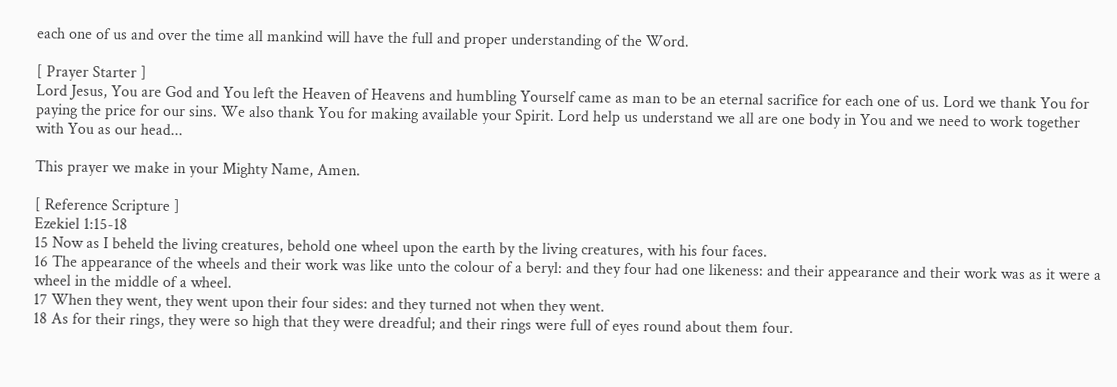each one of us and over the time all mankind will have the full and proper understanding of the Word.

[ Prayer Starter ]
Lord Jesus, You are God and You left the Heaven of Heavens and humbling Yourself came as man to be an eternal sacrifice for each one of us. Lord we thank You for paying the price for our sins. We also thank You for making available your Spirit. Lord help us understand we all are one body in You and we need to work together with You as our head...

This prayer we make in your Mighty Name, Amen.

[ Reference Scripture ]
Ezekiel 1:15-18
15 Now as I beheld the living creatures, behold one wheel upon the earth by the living creatures, with his four faces.
16 The appearance of the wheels and their work was like unto the colour of a beryl: and they four had one likeness: and their appearance and their work was as it were a wheel in the middle of a wheel.
17 When they went, they went upon their four sides: and they turned not when they went.
18 As for their rings, they were so high that they were dreadful; and their rings were full of eyes round about them four.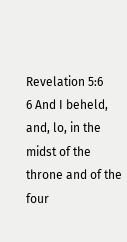Revelation 5:6
6 And I beheld, and, lo, in the midst of the throne and of the four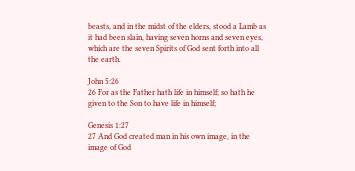beasts, and in the midst of the elders, stood a Lamb as it had been slain, having seven horns and seven eyes, which are the seven Spirits of God sent forth into all the earth.

John 5:26
26 For as the Father hath life in himself; so hath he given to the Son to have life in himself;

Genesis 1:27
27 And God created man in his own image, in the image of God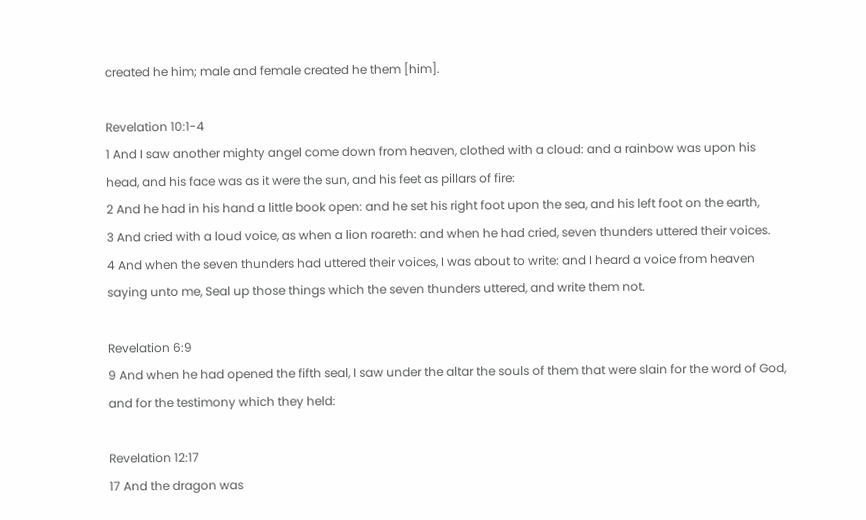created he him; male and female created he them [him].

Revelation 10:1-4
1 And I saw another mighty angel come down from heaven, clothed with a cloud: and a rainbow was upon his head, and his face was as it were the sun, and his feet as pillars of fire:
2 And he had in his hand a little book open: and he set his right foot upon the sea, and his left foot on the earth,
3 And cried with a loud voice, as when a lion roareth: and when he had cried, seven thunders uttered their voices.
4 And when the seven thunders had uttered their voices, I was about to write: and I heard a voice from heaven saying unto me, Seal up those things which the seven thunders uttered, and write them not.

Revelation 6:9
9 And when he had opened the fifth seal, I saw under the altar the souls of them that were slain for the word of God, and for the testimony which they held:

Revelation 12:17
17 And the dragon was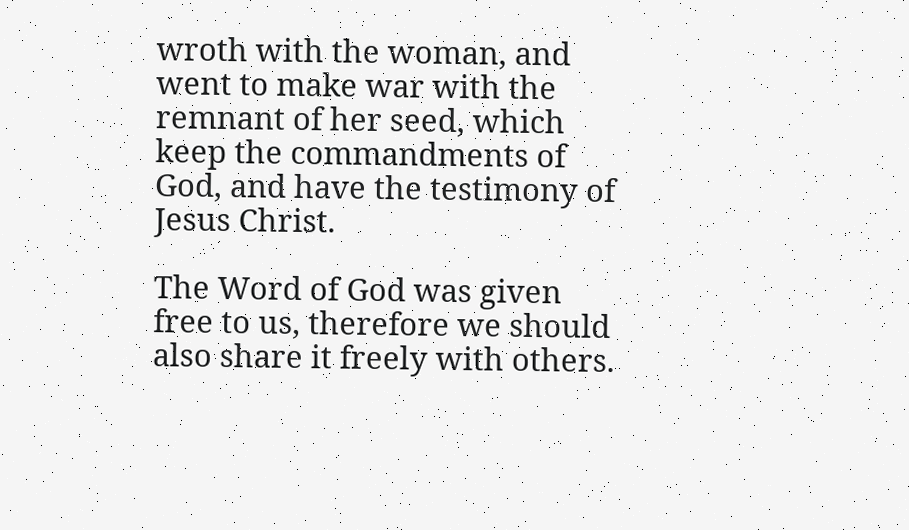wroth with the woman, and went to make war with the remnant of her seed, which keep the commandments of God, and have the testimony of Jesus Christ.

The Word of God was given free to us, therefore we should also share it freely with others.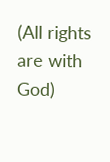(All rights are with God)